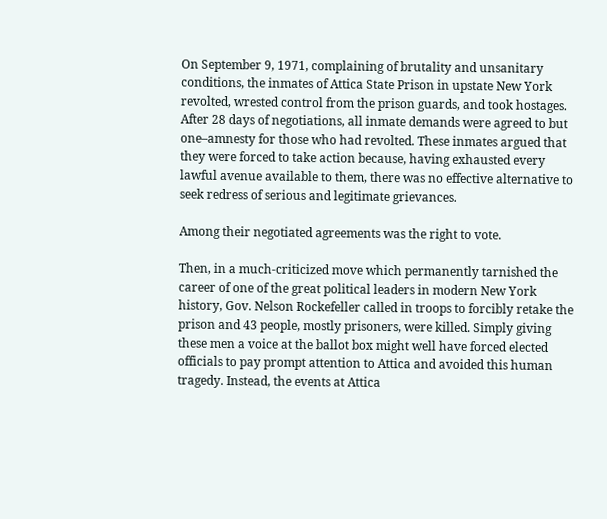On September 9, 1971, complaining of brutality and unsanitary conditions, the inmates of Attica State Prison in upstate New York revolted, wrested control from the prison guards, and took hostages. After 28 days of negotiations, all inmate demands were agreed to but one–amnesty for those who had revolted. These inmates argued that they were forced to take action because, having exhausted every lawful avenue available to them, there was no effective alternative to seek redress of serious and legitimate grievances.

Among their negotiated agreements was the right to vote.

Then, in a much-criticized move which permanently tarnished the career of one of the great political leaders in modern New York history, Gov. Nelson Rockefeller called in troops to forcibly retake the prison and 43 people, mostly prisoners, were killed. Simply giving these men a voice at the ballot box might well have forced elected officials to pay prompt attention to Attica and avoided this human tragedy. Instead, the events at Attica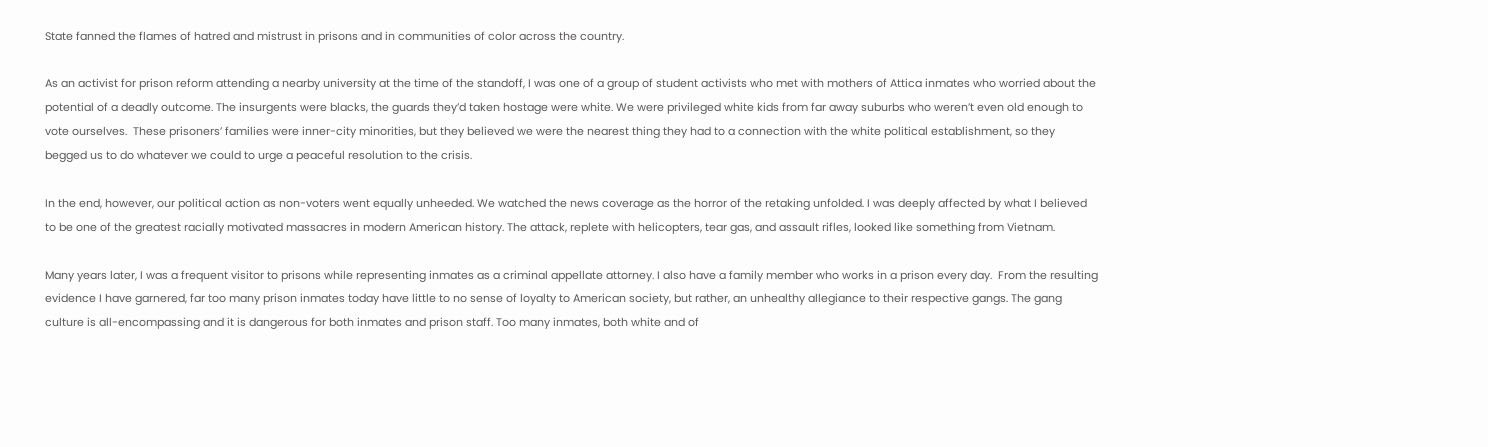State fanned the flames of hatred and mistrust in prisons and in communities of color across the country.

As an activist for prison reform attending a nearby university at the time of the standoff, I was one of a group of student activists who met with mothers of Attica inmates who worried about the potential of a deadly outcome. The insurgents were blacks, the guards they’d taken hostage were white. We were privileged white kids from far away suburbs who weren’t even old enough to vote ourselves.  These prisoners’ families were inner-city minorities, but they believed we were the nearest thing they had to a connection with the white political establishment, so they begged us to do whatever we could to urge a peaceful resolution to the crisis.

In the end, however, our political action as non-voters went equally unheeded. We watched the news coverage as the horror of the retaking unfolded. I was deeply affected by what I believed to be one of the greatest racially motivated massacres in modern American history. The attack, replete with helicopters, tear gas, and assault rifles, looked like something from Vietnam.

Many years later, I was a frequent visitor to prisons while representing inmates as a criminal appellate attorney. I also have a family member who works in a prison every day.  From the resulting evidence I have garnered, far too many prison inmates today have little to no sense of loyalty to American society, but rather, an unhealthy allegiance to their respective gangs. The gang culture is all-encompassing and it is dangerous for both inmates and prison staff. Too many inmates, both white and of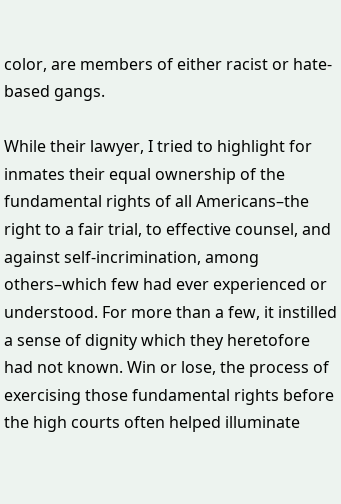color, are members of either racist or hate-based gangs.

While their lawyer, I tried to highlight for inmates their equal ownership of the fundamental rights of all Americans–the right to a fair trial, to effective counsel, and against self-incrimination, among others–which few had ever experienced or understood. For more than a few, it instilled a sense of dignity which they heretofore had not known. Win or lose, the process of exercising those fundamental rights before the high courts often helped illuminate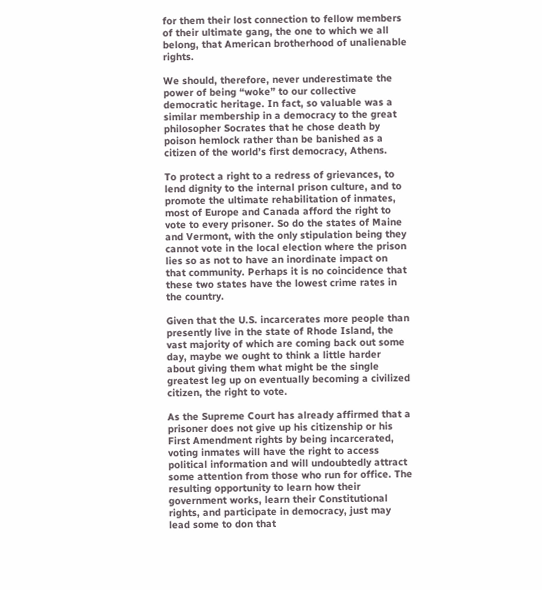for them their lost connection to fellow members of their ultimate gang, the one to which we all belong, that American brotherhood of unalienable rights.

We should, therefore, never underestimate the power of being “woke” to our collective democratic heritage. In fact, so valuable was a similar membership in a democracy to the great philosopher Socrates that he chose death by poison hemlock rather than be banished as a citizen of the world’s first democracy, Athens.

To protect a right to a redress of grievances, to lend dignity to the internal prison culture, and to promote the ultimate rehabilitation of inmates, most of Europe and Canada afford the right to vote to every prisoner. So do the states of Maine and Vermont, with the only stipulation being they cannot vote in the local election where the prison lies so as not to have an inordinate impact on that community. Perhaps it is no coincidence that these two states have the lowest crime rates in the country.

Given that the U.S. incarcerates more people than presently live in the state of Rhode Island, the vast majority of which are coming back out some day, maybe we ought to think a little harder about giving them what might be the single greatest leg up on eventually becoming a civilized citizen, the right to vote.

As the Supreme Court has already affirmed that a prisoner does not give up his citizenship or his First Amendment rights by being incarcerated, voting inmates will have the right to access political information and will undoubtedly attract some attention from those who run for office. The resulting opportunity to learn how their government works, learn their Constitutional rights, and participate in democracy, just may lead some to don that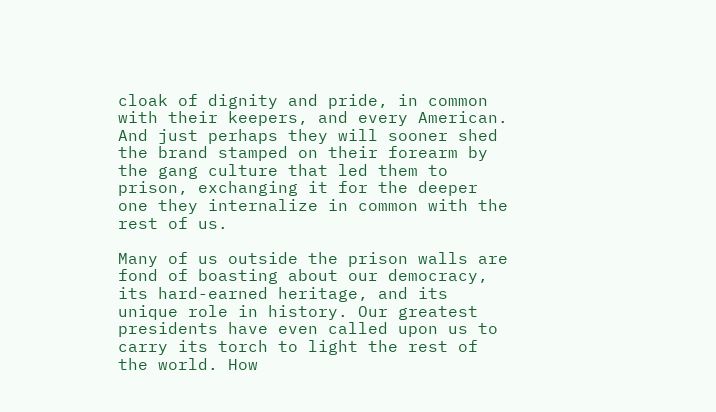cloak of dignity and pride, in common with their keepers, and every American.  And just perhaps they will sooner shed the brand stamped on their forearm by the gang culture that led them to prison, exchanging it for the deeper one they internalize in common with the rest of us.

Many of us outside the prison walls are fond of boasting about our democracy, its hard-earned heritage, and its unique role in history. Our greatest presidents have even called upon us to carry its torch to light the rest of the world. How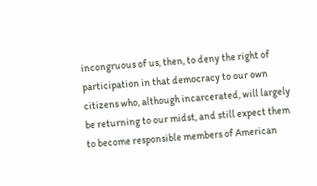incongruous of us, then, to deny the right of participation in that democracy to our own citizens who, although incarcerated, will largely be returning to our midst, and still expect them to become responsible members of American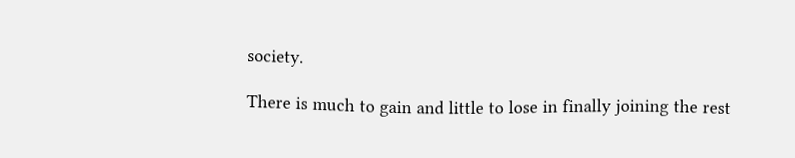society.

There is much to gain and little to lose in finally joining the rest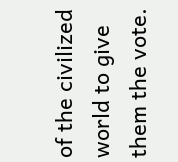of the civilized world to give them the vote.